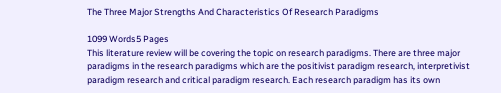The Three Major Strengths And Characteristics Of Research Paradigms

1099 Words5 Pages
This literature review will be covering the topic on research paradigms. There are three major paradigms in the research paradigms which are the positivist paradigm research, interpretivist paradigm research and critical paradigm research. Each research paradigm has its own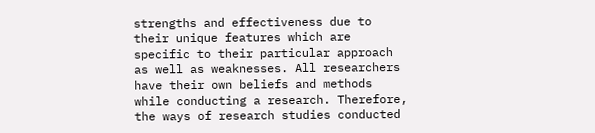strengths and effectiveness due to their unique features which are specific to their particular approach as well as weaknesses. All researchers have their own beliefs and methods while conducting a research. Therefore, the ways of research studies conducted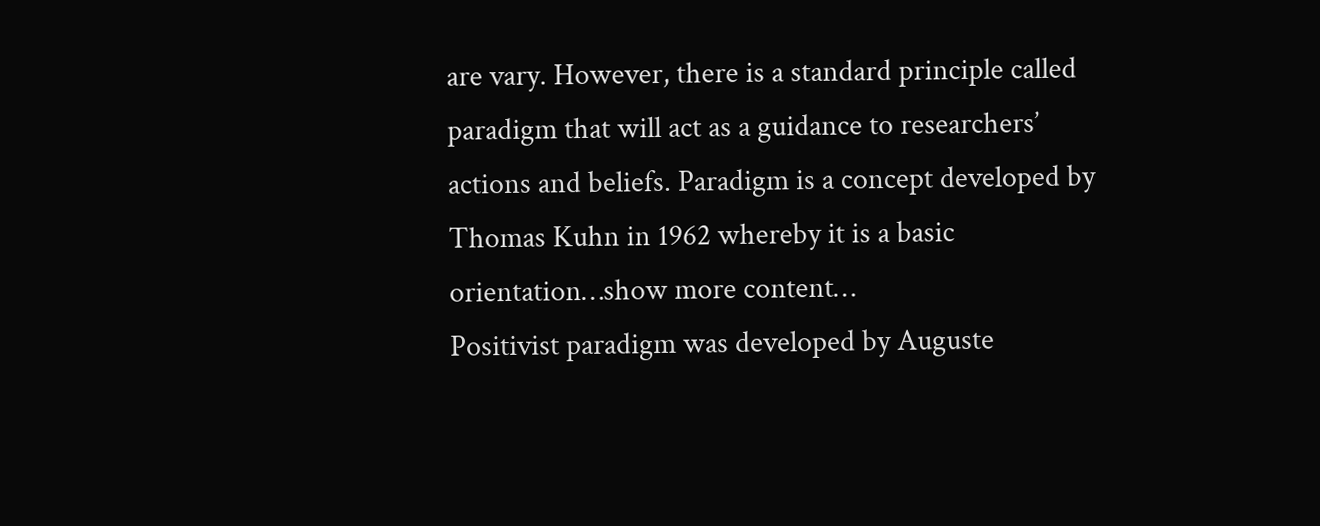are vary. However, there is a standard principle called paradigm that will act as a guidance to researchers’ actions and beliefs. Paradigm is a concept developed by Thomas Kuhn in 1962 whereby it is a basic orientation…show more content…
Positivist paradigm was developed by Auguste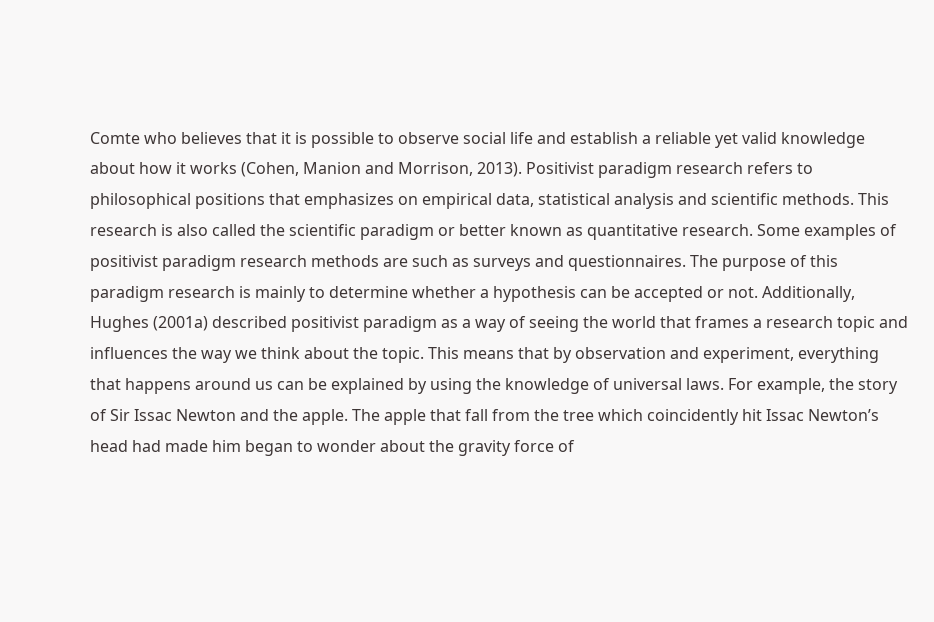Comte who believes that it is possible to observe social life and establish a reliable yet valid knowledge about how it works (Cohen, Manion and Morrison, 2013). Positivist paradigm research refers to philosophical positions that emphasizes on empirical data, statistical analysis and scientific methods. This research is also called the scientific paradigm or better known as quantitative research. Some examples of positivist paradigm research methods are such as surveys and questionnaires. The purpose of this paradigm research is mainly to determine whether a hypothesis can be accepted or not. Additionally, Hughes (2001a) described positivist paradigm as a way of seeing the world that frames a research topic and influences the way we think about the topic. This means that by observation and experiment, everything that happens around us can be explained by using the knowledge of universal laws. For example, the story of Sir Issac Newton and the apple. The apple that fall from the tree which coincidently hit Issac Newton’s head had made him began to wonder about the gravity force of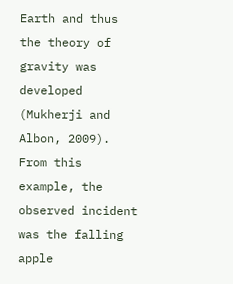Earth and thus the theory of gravity was developed (Mukherji and Albon, 2009). From this example, the observed incident was the falling apple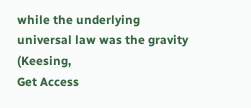while the underlying universal law was the gravity (Keesing,
Get Access